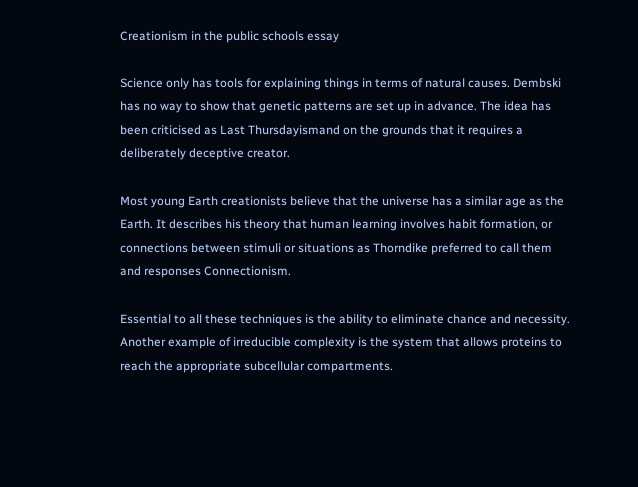Creationism in the public schools essay

Science only has tools for explaining things in terms of natural causes. Dembski has no way to show that genetic patterns are set up in advance. The idea has been criticised as Last Thursdayismand on the grounds that it requires a deliberately deceptive creator.

Most young Earth creationists believe that the universe has a similar age as the Earth. It describes his theory that human learning involves habit formation, or connections between stimuli or situations as Thorndike preferred to call them and responses Connectionism.

Essential to all these techniques is the ability to eliminate chance and necessity. Another example of irreducible complexity is the system that allows proteins to reach the appropriate subcellular compartments.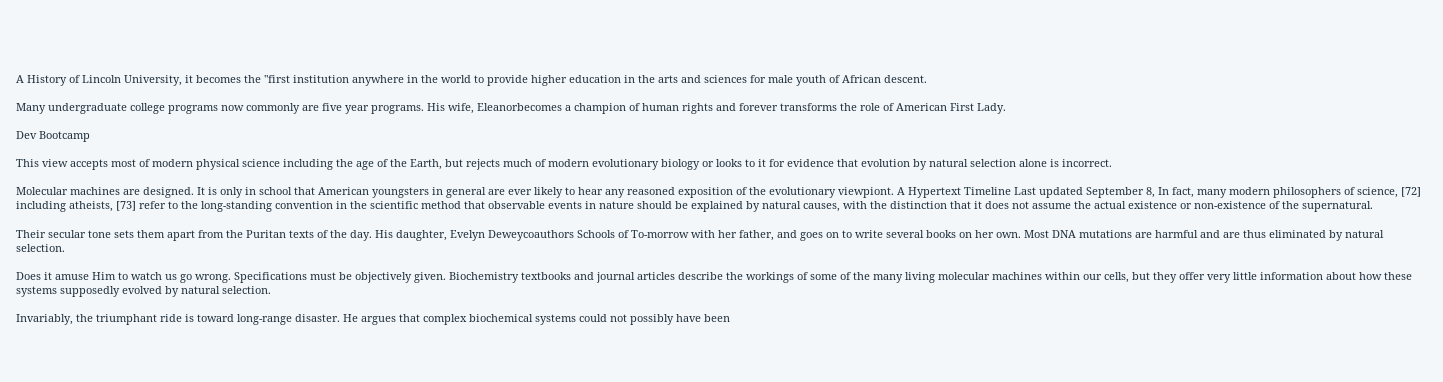A History of Lincoln University, it becomes the "first institution anywhere in the world to provide higher education in the arts and sciences for male youth of African descent.

Many undergraduate college programs now commonly are five year programs. His wife, Eleanorbecomes a champion of human rights and forever transforms the role of American First Lady.

Dev Bootcamp

This view accepts most of modern physical science including the age of the Earth, but rejects much of modern evolutionary biology or looks to it for evidence that evolution by natural selection alone is incorrect.

Molecular machines are designed. It is only in school that American youngsters in general are ever likely to hear any reasoned exposition of the evolutionary viewpiont. A Hypertext Timeline Last updated September 8, In fact, many modern philosophers of science, [72] including atheists, [73] refer to the long-standing convention in the scientific method that observable events in nature should be explained by natural causes, with the distinction that it does not assume the actual existence or non-existence of the supernatural.

Their secular tone sets them apart from the Puritan texts of the day. His daughter, Evelyn Deweycoauthors Schools of To-morrow with her father, and goes on to write several books on her own. Most DNA mutations are harmful and are thus eliminated by natural selection.

Does it amuse Him to watch us go wrong. Specifications must be objectively given. Biochemistry textbooks and journal articles describe the workings of some of the many living molecular machines within our cells, but they offer very little information about how these systems supposedly evolved by natural selection.

Invariably, the triumphant ride is toward long-range disaster. He argues that complex biochemical systems could not possibly have been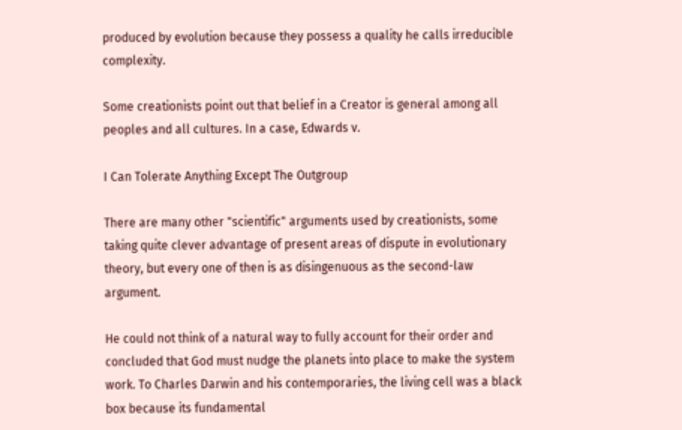produced by evolution because they possess a quality he calls irreducible complexity.

Some creationists point out that belief in a Creator is general among all peoples and all cultures. In a case, Edwards v.

I Can Tolerate Anything Except The Outgroup

There are many other "scientific" arguments used by creationists, some taking quite clever advantage of present areas of dispute in evolutionary theory, but every one of then is as disingenuous as the second-law argument.

He could not think of a natural way to fully account for their order and concluded that God must nudge the planets into place to make the system work. To Charles Darwin and his contemporaries, the living cell was a black box because its fundamental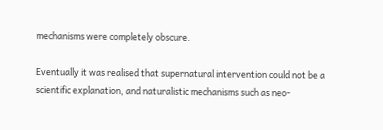mechanisms were completely obscure.

Eventually it was realised that supernatural intervention could not be a scientific explanation, and naturalistic mechanisms such as neo-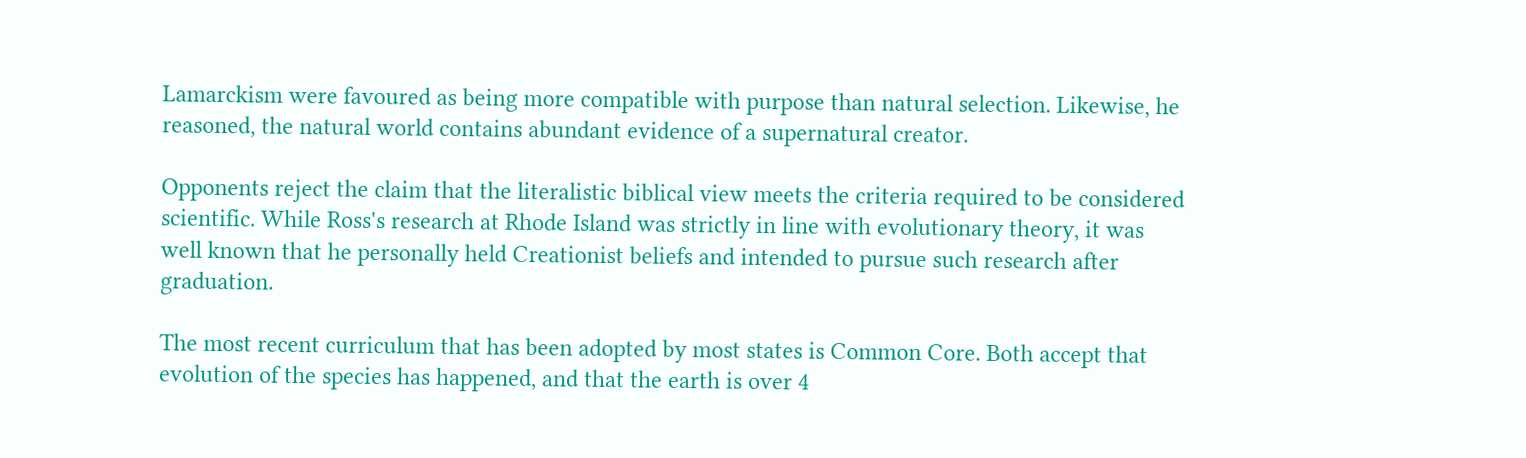Lamarckism were favoured as being more compatible with purpose than natural selection. Likewise, he reasoned, the natural world contains abundant evidence of a supernatural creator.

Opponents reject the claim that the literalistic biblical view meets the criteria required to be considered scientific. While Ross's research at Rhode Island was strictly in line with evolutionary theory, it was well known that he personally held Creationist beliefs and intended to pursue such research after graduation.

The most recent curriculum that has been adopted by most states is Common Core. Both accept that evolution of the species has happened, and that the earth is over 4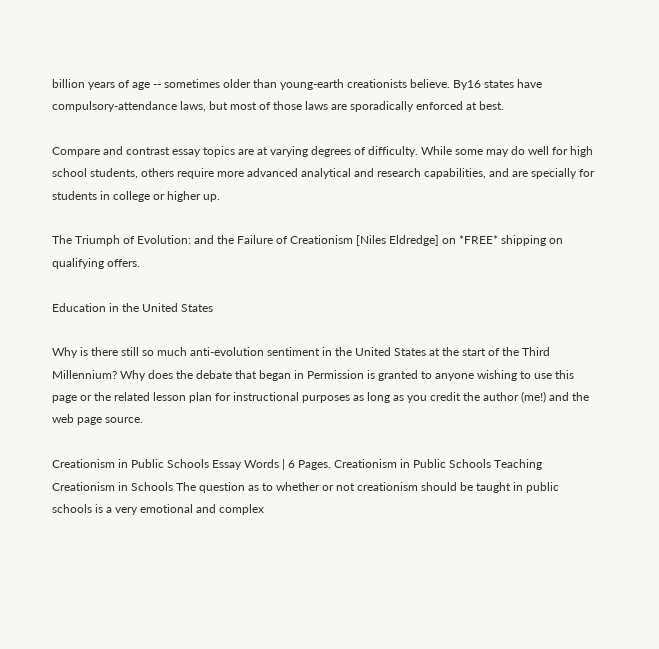billion years of age -- sometimes older than young-earth creationists believe. By16 states have compulsory-attendance laws, but most of those laws are sporadically enforced at best.

Compare and contrast essay topics are at varying degrees of difficulty. While some may do well for high school students, others require more advanced analytical and research capabilities, and are specially for students in college or higher up.

The Triumph of Evolution: and the Failure of Creationism [Niles Eldredge] on *FREE* shipping on qualifying offers.

Education in the United States

Why is there still so much anti-evolution sentiment in the United States at the start of the Third Millennium? Why does the debate that began in Permission is granted to anyone wishing to use this page or the related lesson plan for instructional purposes as long as you credit the author (me!) and the web page source.

Creationism in Public Schools Essay Words | 6 Pages. Creationism in Public Schools Teaching Creationism in Schools The question as to whether or not creationism should be taught in public schools is a very emotional and complex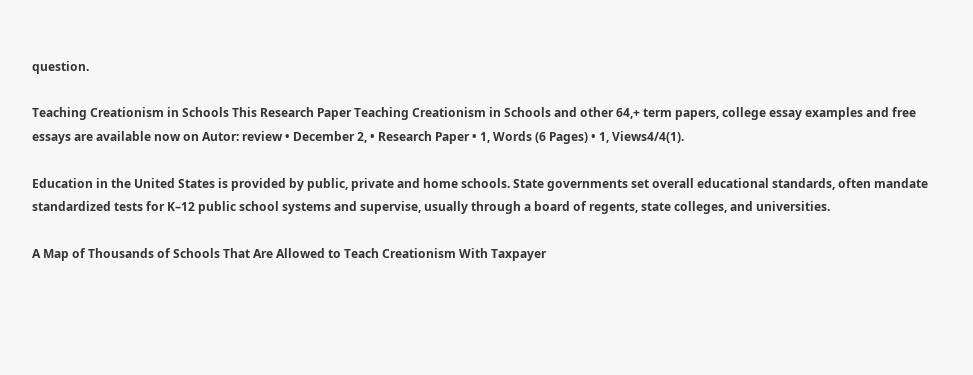question.

Teaching Creationism in Schools This Research Paper Teaching Creationism in Schools and other 64,+ term papers, college essay examples and free essays are available now on Autor: review • December 2, • Research Paper • 1, Words (6 Pages) • 1, Views4/4(1).

Education in the United States is provided by public, private and home schools. State governments set overall educational standards, often mandate standardized tests for K–12 public school systems and supervise, usually through a board of regents, state colleges, and universities.

A Map of Thousands of Schools That Are Allowed to Teach Creationism With Taxpayer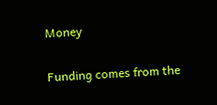Money

Funding comes from the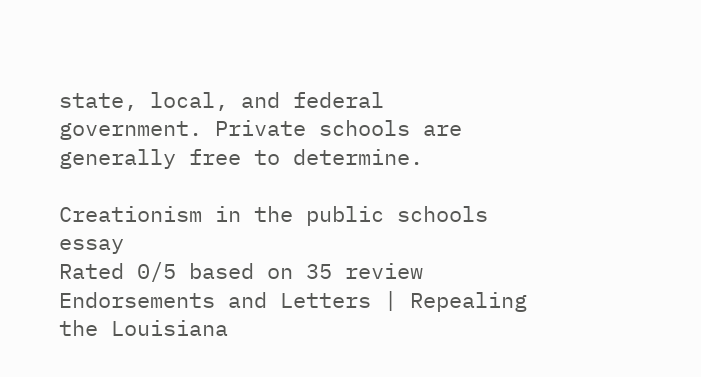state, local, and federal government. Private schools are generally free to determine.

Creationism in the public schools essay
Rated 0/5 based on 35 review
Endorsements and Letters | Repealing the Louisiana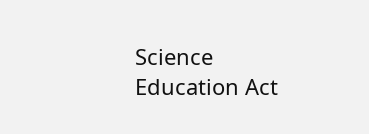Science Education Act